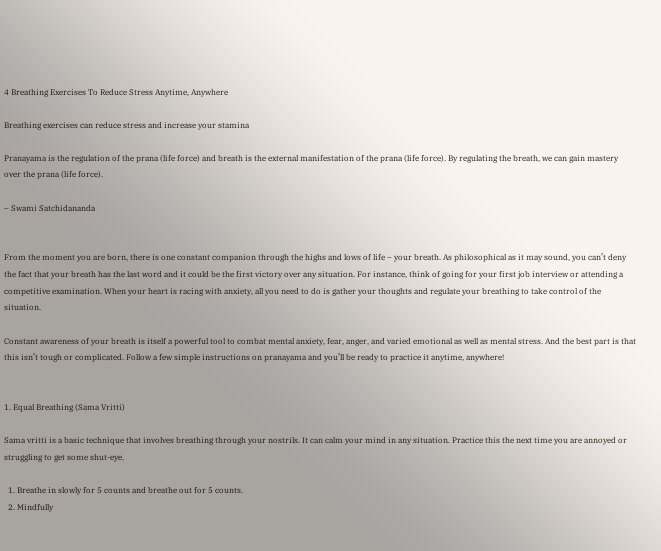4 Breathing Exercises To Reduce Stress Anytime, Anywhere

Breathing exercises can reduce stress and increase your stamina

Pranayama is the regulation of the prana (life force) and breath is the external manifestation of the prana (life force). By regulating the breath, we can gain mastery over the prana (life force).

– Swami Satchidananda


From the moment you are born, there is one constant companion through the highs and lows of life – your breath. As philosophical as it may sound, you can’t deny the fact that your breath has the last word and it could be the first victory over any situation. For instance, think of going for your first job interview or attending a competitive examination. When your heart is racing with anxiety, all you need to do is gather your thoughts and regulate your breathing to take control of the situation.

Constant awareness of your breath is itself a powerful tool to combat mental anxiety, fear, anger, and varied emotional as well as mental stress. And the best part is that this isn’t tough or complicated. Follow a few simple instructions on pranayama and you’ll be ready to practice it anytime, anywhere!


1. Equal Breathing (Sama Vritti)

Sama vritti is a basic technique that involves breathing through your nostrils. It can calm your mind in any situation. Practice this the next time you are annoyed or struggling to get some shut-eye.

  1. Breathe in slowly for 5 counts and breathe out for 5 counts.
  2. Mindfully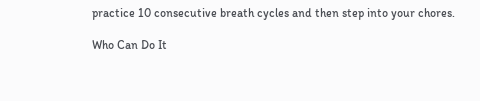practice 10 consecutive breath cycles and then step into your chores.

Who Can Do It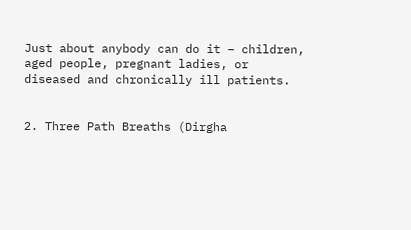Just about anybody can do it – children, aged people, pregnant ladies, or diseased and chronically ill patients.


2. Three Path Breaths (Dirgha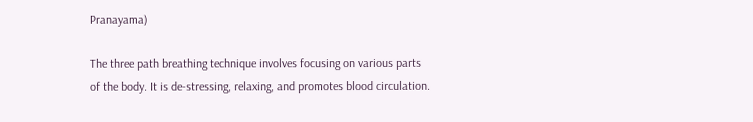Pranayama)

The three path breathing technique involves focusing on various parts of the body. It is de-stressing, relaxing, and promotes blood circulation.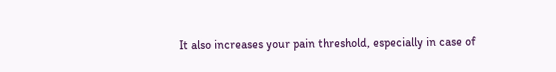It also increases your pain threshold, especially in case of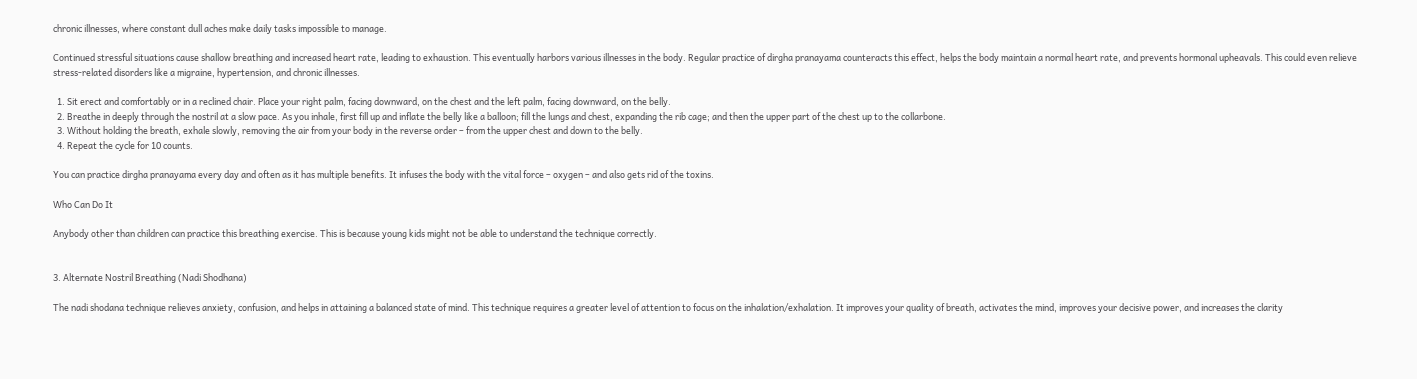chronic illnesses, where constant dull aches make daily tasks impossible to manage.

Continued stressful situations cause shallow breathing and increased heart rate, leading to exhaustion. This eventually harbors various illnesses in the body. Regular practice of dirgha pranayama counteracts this effect, helps the body maintain a normal heart rate, and prevents hormonal upheavals. This could even relieve stress-related disorders like a migraine, hypertension, and chronic illnesses.

  1. Sit erect and comfortably or in a reclined chair. Place your right palm, facing downward, on the chest and the left palm, facing downward, on the belly.
  2. Breathe in deeply through the nostril at a slow pace. As you inhale, first fill up and inflate the belly like a balloon; fill the lungs and chest, expanding the rib cage; and then the upper part of the chest up to the collarbone.
  3. Without holding the breath, exhale slowly, removing the air from your body in the reverse order – from the upper chest and down to the belly.
  4. Repeat the cycle for 10 counts.

You can practice dirgha pranayama every day and often as it has multiple benefits. It infuses the body with the vital force – oxygen – and also gets rid of the toxins.

Who Can Do It

Anybody other than children can practice this breathing exercise. This is because young kids might not be able to understand the technique correctly.


3. Alternate Nostril Breathing (Nadi Shodhana)

The nadi shodana technique relieves anxiety, confusion, and helps in attaining a balanced state of mind. This technique requires a greater level of attention to focus on the inhalation/exhalation. It improves your quality of breath, activates the mind, improves your decisive power, and increases the clarity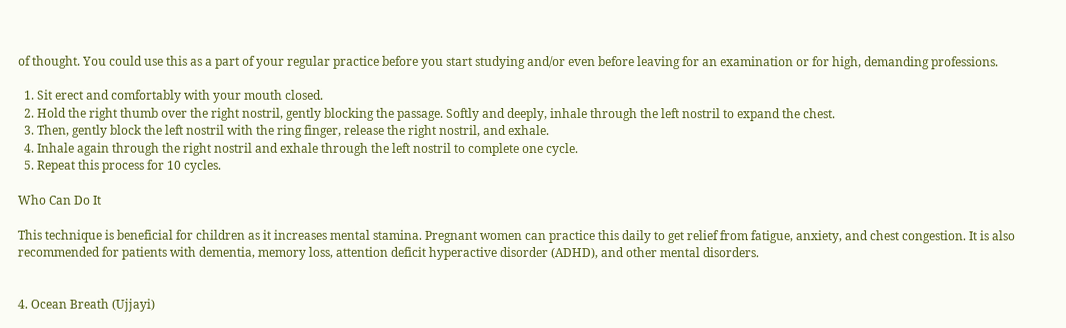of thought. You could use this as a part of your regular practice before you start studying and/or even before leaving for an examination or for high, demanding professions.

  1. Sit erect and comfortably with your mouth closed.
  2. Hold the right thumb over the right nostril, gently blocking the passage. Softly and deeply, inhale through the left nostril to expand the chest.
  3. Then, gently block the left nostril with the ring finger, release the right nostril, and exhale.
  4. Inhale again through the right nostril and exhale through the left nostril to complete one cycle.
  5. Repeat this process for 10 cycles.

Who Can Do It

This technique is beneficial for children as it increases mental stamina. Pregnant women can practice this daily to get relief from fatigue, anxiety, and chest congestion. It is also recommended for patients with dementia, memory loss, attention deficit hyperactive disorder (ADHD), and other mental disorders.


4. Ocean Breath (Ujjayi)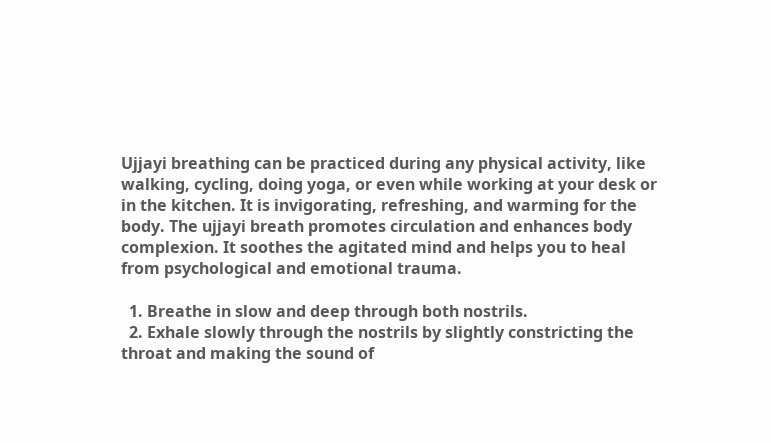Ujjayi breathing can be practiced during any physical activity, like walking, cycling, doing yoga, or even while working at your desk or in the kitchen. It is invigorating, refreshing, and warming for the body. The ujjayi breath promotes circulation and enhances body complexion. It soothes the agitated mind and helps you to heal from psychological and emotional trauma.

  1. Breathe in slow and deep through both nostrils.
  2. Exhale slowly through the nostrils by slightly constricting the throat and making the sound of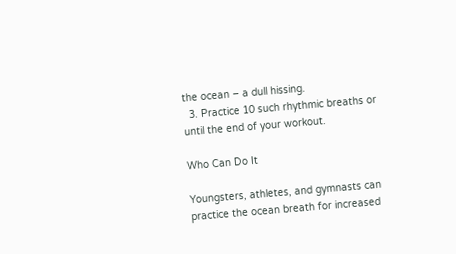the ocean – a dull hissing.
  3. Practice 10 such rhythmic breaths or until the end of your workout.

Who Can Do It

Youngsters, athletes, and gymnasts can practice the ocean breath for increased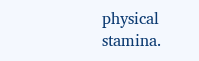physical stamina.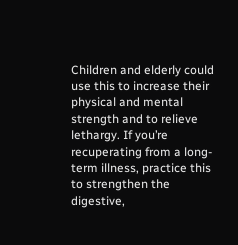Children and elderly could use this to increase their physical and mental strength and to relieve lethargy. If you’re recuperating from a long-term illness, practice this to strengthen the digestive,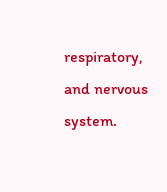respiratory, and nervous system.